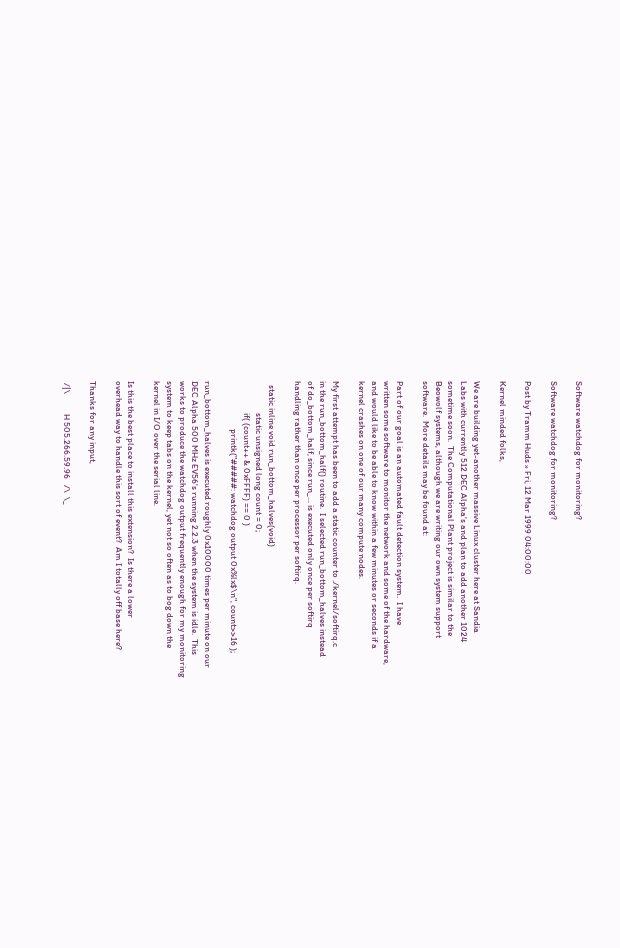Software watchdog for monitoring?

Software watchdog for monitoring?

Post by Tramm Huds » Fri, 12 Mar 1999 04:00:00

Kernel minded folks,

We are building yet-another massive Linux cluster here at Sandia
Labs with currently 512 DEC Alpha's and plan to add another 1024
sometime soon.  The Computational Plant project is similar to the
Beowolf systems, although we are writing our own system support
software.  More details may be found at:

Part of our goal is an automated fault detection system.  I have
written some software to monitor the network and some of the hardware,
and would like to be able to know within a few minutes or seconds if a
kernel crashes on one of our many compute nodes.

My first attempt has been to add a static counter to ./kernel/softirq.c
in the run_bottom_half() routine.  I selected run_bottom_halves instead
of do_bottom_half, since run_... is executed only once per softirq
handling rather than once per processor per softirq.

  static inline void run_bottom_halves(void)
                static unsigned long count = 0;
                if( (count++ & 0xFFFF) == 0 )
                        printk("#####: watchdog output 0x%lx$\n", count>>16 );

run_bottom_halves is executed roughly 0x10000 times per minute on our
DEC Alpha 500 MHz EV56's running 2.2.3 when the system is idle.  This
works to produce the watchdog output frequently enough for my monitoring
system to keep tabs on the kernel, yet not so often as to bog down the
kernel in I/O over the serial line.

Is this the best place to install this extension?  Is there a lower
overhead way to handle this sort of event?  Am I totally off base here?

Thanks for any input,

 /|\          H 505.266.59.96   /\  \_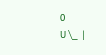0                                                            U \_  |